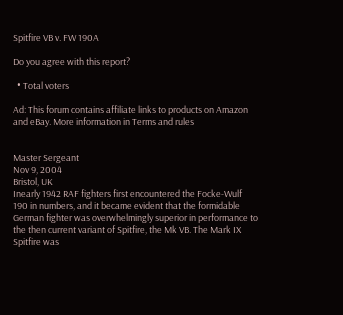Spitfire VB v. FW 190A

Do you agree with this report?

  • Total voters

Ad: This forum contains affiliate links to products on Amazon and eBay. More information in Terms and rules


Master Sergeant
Nov 9, 2004
Bristol, UK
Inearly 1942 RAF fighters first encountered the Focke-Wulf 190 in numbers, and it became evident that the formidable German fighter was overwhelmingly superior in performance to the then current variant of Spitfire, the Mk VB. The Mark IX Spitfire was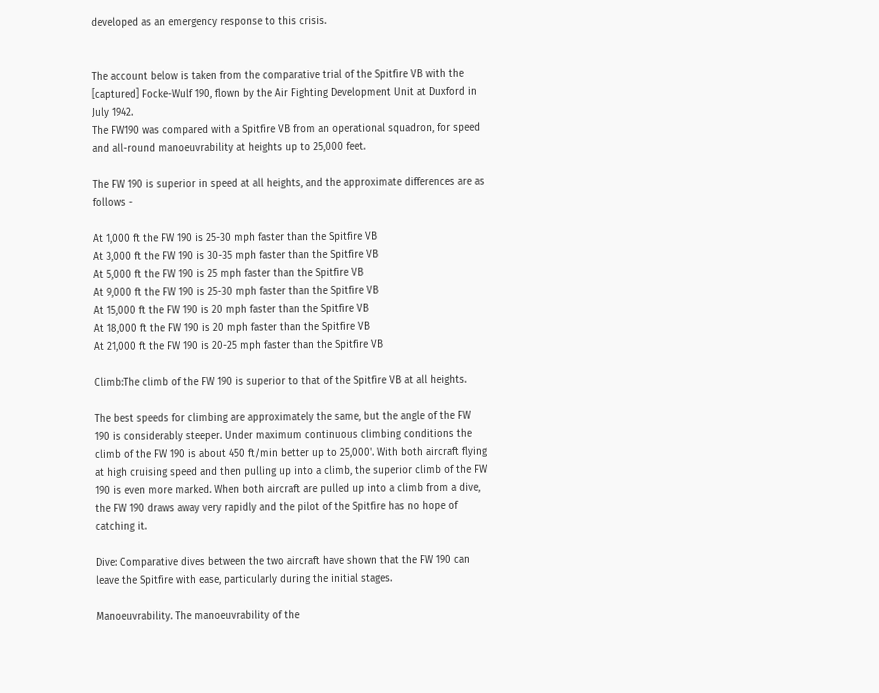developed as an emergency response to this crisis.


The account below is taken from the comparative trial of the Spitfire VB with the [captured] Focke-Wulf 190, flown by the Air Fighting Development Unit at Duxford in July 1942.
The FW190 was compared with a Spitfire VB from an operational squadron, for speed and all-round manoeuvrability at heights up to 25,000 feet.

The FW 190 is superior in speed at all heights, and the approximate differences are as follows -

At 1,000 ft the FW 190 is 25-30 mph faster than the Spitfire VB
At 3,000 ft the FW 190 is 30-35 mph faster than the Spitfire VB
At 5,000 ft the FW 190 is 25 mph faster than the Spitfire VB
At 9,000 ft the FW 190 is 25-30 mph faster than the Spitfire VB
At 15,000 ft the FW 190 is 20 mph faster than the Spitfire VB
At 18,000 ft the FW 190 is 20 mph faster than the Spitfire VB
At 21,000 ft the FW 190 is 20-25 mph faster than the Spitfire VB

Climb:The climb of the FW 190 is superior to that of the Spitfire VB at all heights.

The best speeds for climbing are approximately the same, but the angle of the FW 190 is considerably steeper. Under maximum continuous climbing conditions the climb of the FW 190 is about 450 ft/min better up to 25,000'. With both aircraft flying at high cruising speed and then pulling up into a climb, the superior climb of the FW 190 is even more marked. When both aircraft are pulled up into a climb from a dive, the FW 190 draws away very rapidly and the pilot of the Spitfire has no hope of catching it.

Dive: Comparative dives between the two aircraft have shown that the FW 190 can leave the Spitfire with ease, particularly during the initial stages.

Manoeuvrability. The manoeuvrability of the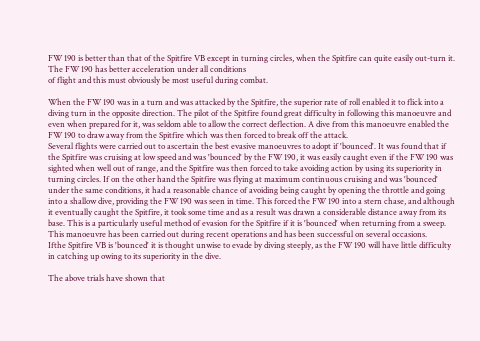FW 190 is better than that of the Spitfire VB except in turning circles, when the Spitfire can quite easily out-turn it. The FW 190 has better acceleration under all conditions
of flight and this must obviously be most useful during combat.

When the FW 190 was in a turn and was attacked by the Spitfire, the superior rate of roll enabled it to flick into a diving turn in the opposite direction. The pilot of the Spitfire found great difficulty in following this manoeuvre and even when prepared for it, was seldom able to allow the correct deflection. A dive from this manoeuvre enabled the FW 190 to draw away from the Spitfire which was then forced to break off the attack.
Several flights were carried out to ascertain the best evasive manoeuvres to adopt if 'bounced'. It was found that if the Spitfire was cruising at low speed and was 'bounced' by the FW 190, it was easily caught even if the FW 190 was sighted when well out of range, and the Spitfire was then forced to take avoiding action by using its superiority in turning circles. If on the other hand the Spitfire was flying at maximum continuous cruising and was 'bounced' under the same conditions, it had a reasonable chance of avoiding being caught by opening the throttle and going into a shallow dive, providing the FW 190 was seen in time. This forced the FW 190 into a stern chase, and although it eventually caught the Spitfire, it took some time and as a result was drawn a considerable distance away from its base. This is a particularly useful method of evasion for the Spitfire if it is 'bounced' when returning from a sweep. This manoeuvre has been carried out during recent operations and has been successful on several occasions.
Ifthe Spitfire VB is 'bounced' it is thought unwise to evade by diving steeply, as the FW 190 will have little difficulty in catching up owing to its superiority in the dive.

The above trials have shown that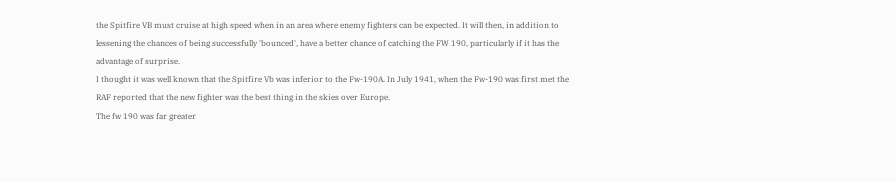the Spitfire VB must cruise at high speed when in an area where enemy fighters can be expected. It will then, in addition to lessening the chances of being successfully 'bounced', have a better chance of catching the FW 190, particularly if it has the advantage of surprise.
I thought it was well known that the Spitfire Vb was inferior to the Fw-190A. In July 1941, when the Fw-190 was first met the RAF reported that the new fighter was the best thing in the skies over Europe.
The fw 190 was far greater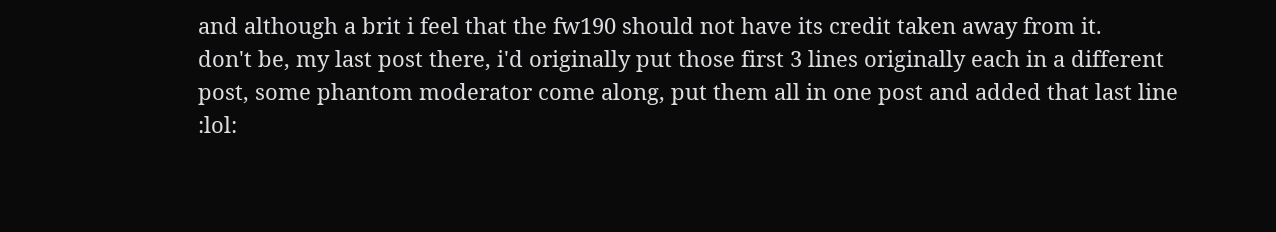and although a brit i feel that the fw190 should not have its credit taken away from it.
don't be, my last post there, i'd originally put those first 3 lines originally each in a different post, some phantom moderator come along, put them all in one post and added that last line :lol: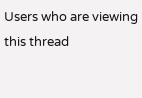Users who are viewing this thread